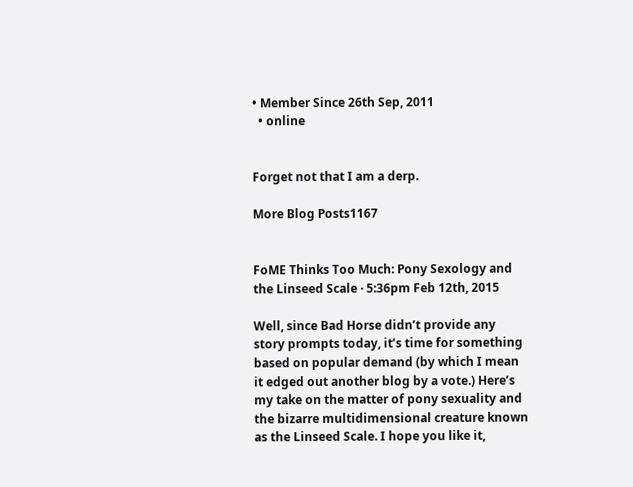• Member Since 26th Sep, 2011
  • online


Forget not that I am a derp.

More Blog Posts1167


FoME Thinks Too Much: Pony Sexology and the Linseed Scale · 5:36pm Feb 12th, 2015

Well, since Bad Horse didn’t provide any story prompts today, it’s time for something based on popular demand (by which I mean it edged out another blog by a vote.) Here’s my take on the matter of pony sexuality and the bizarre multidimensional creature known as the Linseed Scale. I hope you like it,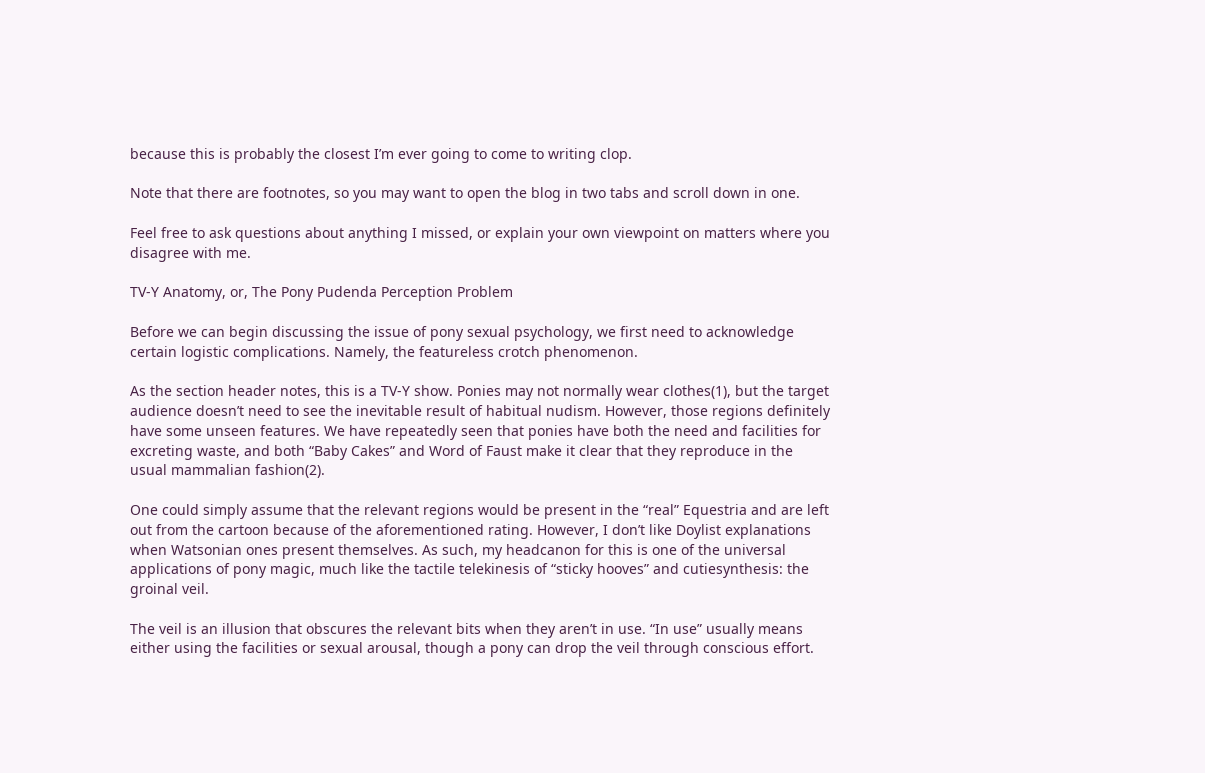because this is probably the closest I’m ever going to come to writing clop.

Note that there are footnotes, so you may want to open the blog in two tabs and scroll down in one.

Feel free to ask questions about anything I missed, or explain your own viewpoint on matters where you disagree with me.

TV-Y Anatomy, or, The Pony Pudenda Perception Problem

Before we can begin discussing the issue of pony sexual psychology, we first need to acknowledge certain logistic complications. Namely, the featureless crotch phenomenon.

As the section header notes, this is a TV-Y show. Ponies may not normally wear clothes(1), but the target audience doesn’t need to see the inevitable result of habitual nudism. However, those regions definitely have some unseen features. We have repeatedly seen that ponies have both the need and facilities for excreting waste, and both “Baby Cakes” and Word of Faust make it clear that they reproduce in the usual mammalian fashion(2).

One could simply assume that the relevant regions would be present in the “real” Equestria and are left out from the cartoon because of the aforementioned rating. However, I don’t like Doylist explanations when Watsonian ones present themselves. As such, my headcanon for this is one of the universal applications of pony magic, much like the tactile telekinesis of “sticky hooves” and cutiesynthesis: the groinal veil.

The veil is an illusion that obscures the relevant bits when they aren’t in use. “In use” usually means either using the facilities or sexual arousal, though a pony can drop the veil through conscious effort.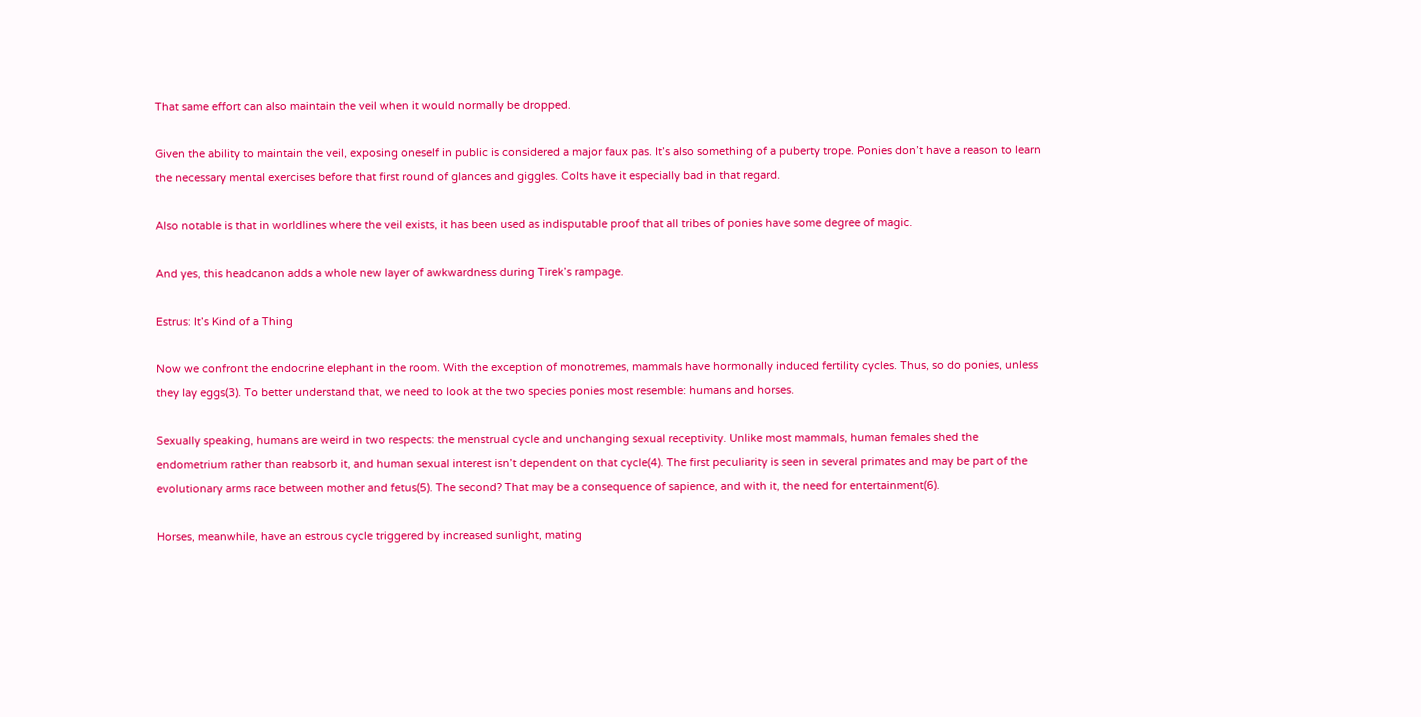That same effort can also maintain the veil when it would normally be dropped.

Given the ability to maintain the veil, exposing oneself in public is considered a major faux pas. It’s also something of a puberty trope. Ponies don’t have a reason to learn the necessary mental exercises before that first round of glances and giggles. Colts have it especially bad in that regard.

Also notable is that in worldlines where the veil exists, it has been used as indisputable proof that all tribes of ponies have some degree of magic.

And yes, this headcanon adds a whole new layer of awkwardness during Tirek’s rampage.

Estrus: It’s Kind of a Thing

Now we confront the endocrine elephant in the room. With the exception of monotremes, mammals have hormonally induced fertility cycles. Thus, so do ponies, unless they lay eggs(3). To better understand that, we need to look at the two species ponies most resemble: humans and horses.

Sexually speaking, humans are weird in two respects: the menstrual cycle and unchanging sexual receptivity. Unlike most mammals, human females shed the endometrium rather than reabsorb it, and human sexual interest isn’t dependent on that cycle(4). The first peculiarity is seen in several primates and may be part of the evolutionary arms race between mother and fetus(5). The second? That may be a consequence of sapience, and with it, the need for entertainment(6).

Horses, meanwhile, have an estrous cycle triggered by increased sunlight, mating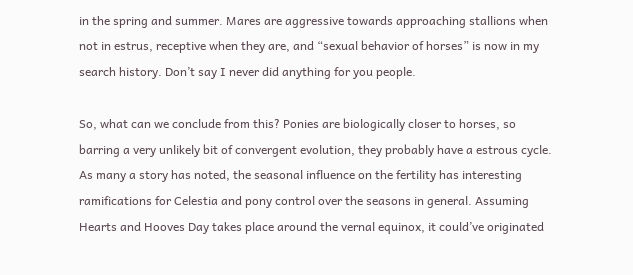in the spring and summer. Mares are aggressive towards approaching stallions when not in estrus, receptive when they are, and “sexual behavior of horses” is now in my search history. Don’t say I never did anything for you people.

So, what can we conclude from this? Ponies are biologically closer to horses, so barring a very unlikely bit of convergent evolution, they probably have a estrous cycle. As many a story has noted, the seasonal influence on the fertility has interesting ramifications for Celestia and pony control over the seasons in general. Assuming Hearts and Hooves Day takes place around the vernal equinox, it could’ve originated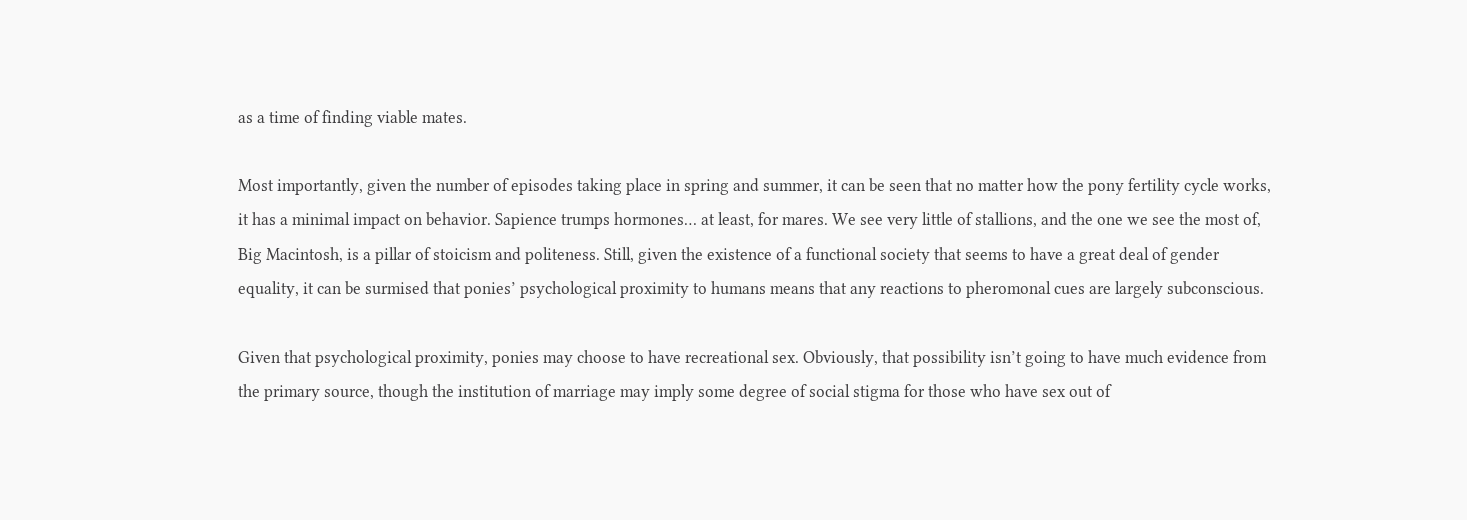as a time of finding viable mates.

Most importantly, given the number of episodes taking place in spring and summer, it can be seen that no matter how the pony fertility cycle works, it has a minimal impact on behavior. Sapience trumps hormones… at least, for mares. We see very little of stallions, and the one we see the most of, Big Macintosh, is a pillar of stoicism and politeness. Still, given the existence of a functional society that seems to have a great deal of gender equality, it can be surmised that ponies’ psychological proximity to humans means that any reactions to pheromonal cues are largely subconscious.

Given that psychological proximity, ponies may choose to have recreational sex. Obviously, that possibility isn’t going to have much evidence from the primary source, though the institution of marriage may imply some degree of social stigma for those who have sex out of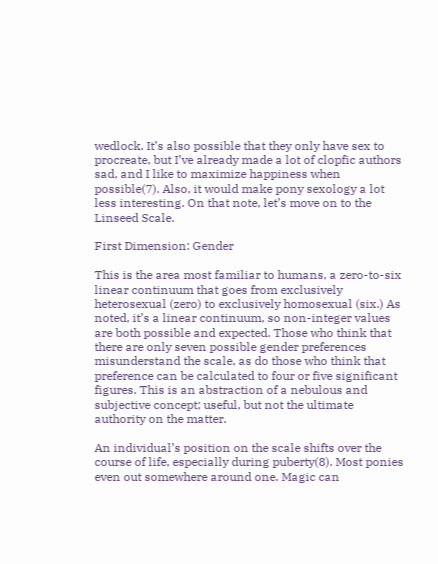wedlock. It’s also possible that they only have sex to procreate, but I’ve already made a lot of clopfic authors sad, and I like to maximize happiness when possible(7). Also, it would make pony sexology a lot less interesting. On that note, let’s move on to the Linseed Scale.

First Dimension: Gender

This is the area most familiar to humans, a zero-to-six linear continuum that goes from exclusively heterosexual (zero) to exclusively homosexual (six.) As noted, it’s a linear continuum, so non-integer values are both possible and expected. Those who think that there are only seven possible gender preferences misunderstand the scale, as do those who think that preference can be calculated to four or five significant figures. This is an abstraction of a nebulous and subjective concept; useful, but not the ultimate authority on the matter.

An individual’s position on the scale shifts over the course of life, especially during puberty(8). Most ponies even out somewhere around one. Magic can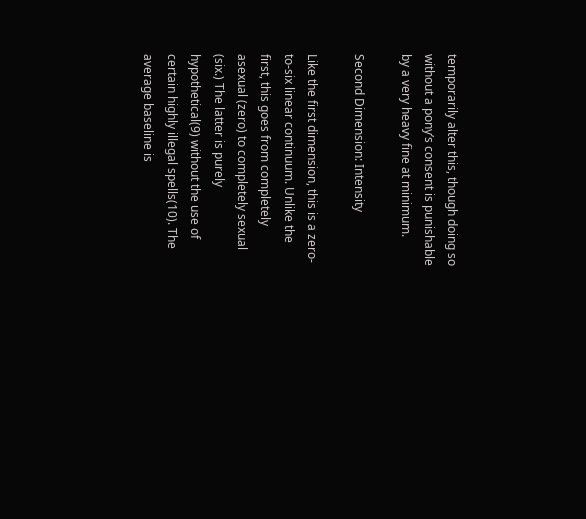temporarily alter this, though doing so without a pony’s consent is punishable by a very heavy fine at minimum.

Second Dimension: Intensity

Like the first dimension, this is a zero-to-six linear continuum. Unlike the first, this goes from completely asexual (zero) to completely sexual (six.) The latter is purely hypothetical(9) without the use of certain highly illegal spells(10). The average baseline is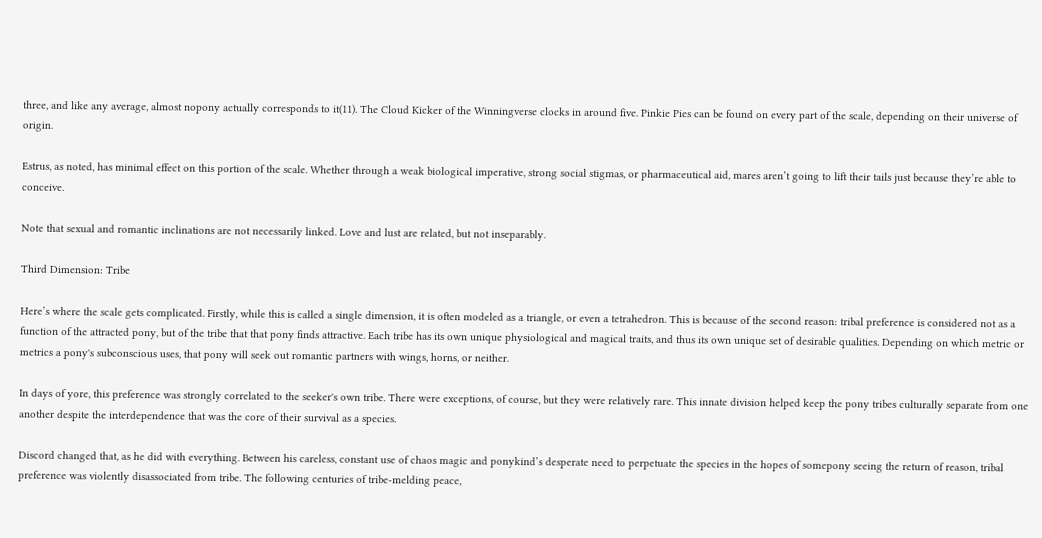three, and like any average, almost nopony actually corresponds to it(11). The Cloud Kicker of the Winningverse clocks in around five. Pinkie Pies can be found on every part of the scale, depending on their universe of origin.

Estrus, as noted, has minimal effect on this portion of the scale. Whether through a weak biological imperative, strong social stigmas, or pharmaceutical aid, mares aren’t going to lift their tails just because they’re able to conceive.

Note that sexual and romantic inclinations are not necessarily linked. Love and lust are related, but not inseparably.

Third Dimension: Tribe

Here’s where the scale gets complicated. Firstly, while this is called a single dimension, it is often modeled as a triangle, or even a tetrahedron. This is because of the second reason: tribal preference is considered not as a function of the attracted pony, but of the tribe that that pony finds attractive. Each tribe has its own unique physiological and magical traits, and thus its own unique set of desirable qualities. Depending on which metric or metrics a pony's subconscious uses, that pony will seek out romantic partners with wings, horns, or neither.

In days of yore, this preference was strongly correlated to the seeker's own tribe. There were exceptions, of course, but they were relatively rare. This innate division helped keep the pony tribes culturally separate from one another despite the interdependence that was the core of their survival as a species.

Discord changed that, as he did with everything. Between his careless, constant use of chaos magic and ponykind’s desperate need to perpetuate the species in the hopes of somepony seeing the return of reason, tribal preference was violently disassociated from tribe. The following centuries of tribe-melding peace,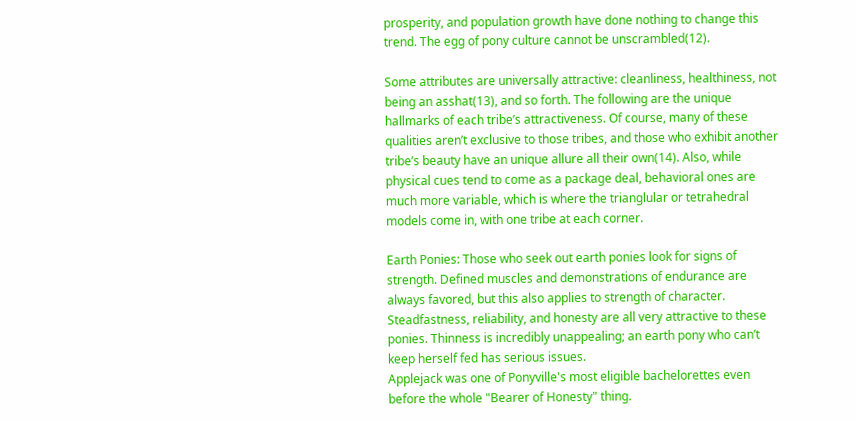prosperity, and population growth have done nothing to change this trend. The egg of pony culture cannot be unscrambled(12).

Some attributes are universally attractive: cleanliness, healthiness, not being an asshat(13), and so forth. The following are the unique hallmarks of each tribe’s attractiveness. Of course, many of these qualities aren’t exclusive to those tribes, and those who exhibit another tribe’s beauty have an unique allure all their own(14). Also, while physical cues tend to come as a package deal, behavioral ones are much more variable, which is where the trianglular or tetrahedral models come in, with one tribe at each corner.

Earth Ponies: Those who seek out earth ponies look for signs of strength. Defined muscles and demonstrations of endurance are always favored, but this also applies to strength of character. Steadfastness, reliability, and honesty are all very attractive to these ponies. Thinness is incredibly unappealing; an earth pony who can’t keep herself fed has serious issues.
Applejack was one of Ponyville's most eligible bachelorettes even before the whole "Bearer of Honesty" thing.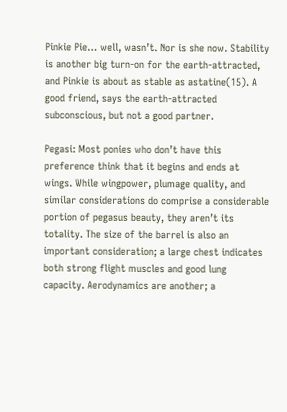Pinkie Pie… well, wasn’t. Nor is she now. Stability is another big turn-on for the earth-attracted, and Pinkie is about as stable as astatine(15). A good friend, says the earth-attracted subconscious, but not a good partner.

Pegasi: Most ponies who don’t have this preference think that it begins and ends at wings. While wingpower, plumage quality, and similar considerations do comprise a considerable portion of pegasus beauty, they aren’t its totality. The size of the barrel is also an important consideration; a large chest indicates both strong flight muscles and good lung capacity. Aerodynamics are another; a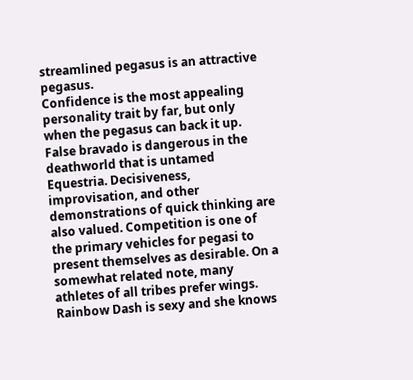streamlined pegasus is an attractive pegasus.
Confidence is the most appealing personality trait by far, but only when the pegasus can back it up. False bravado is dangerous in the deathworld that is untamed Equestria. Decisiveness, improvisation, and other demonstrations of quick thinking are also valued. Competition is one of the primary vehicles for pegasi to present themselves as desirable. On a somewhat related note, many athletes of all tribes prefer wings.
Rainbow Dash is sexy and she knows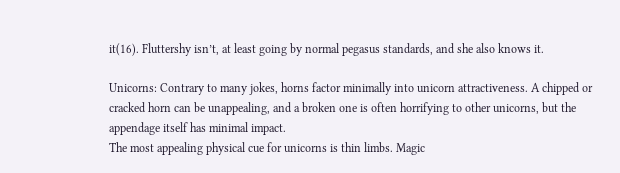it(16). Fluttershy isn’t, at least going by normal pegasus standards, and she also knows it.

Unicorns: Contrary to many jokes, horns factor minimally into unicorn attractiveness. A chipped or cracked horn can be unappealing, and a broken one is often horrifying to other unicorns, but the appendage itself has minimal impact.
The most appealing physical cue for unicorns is thin limbs. Magic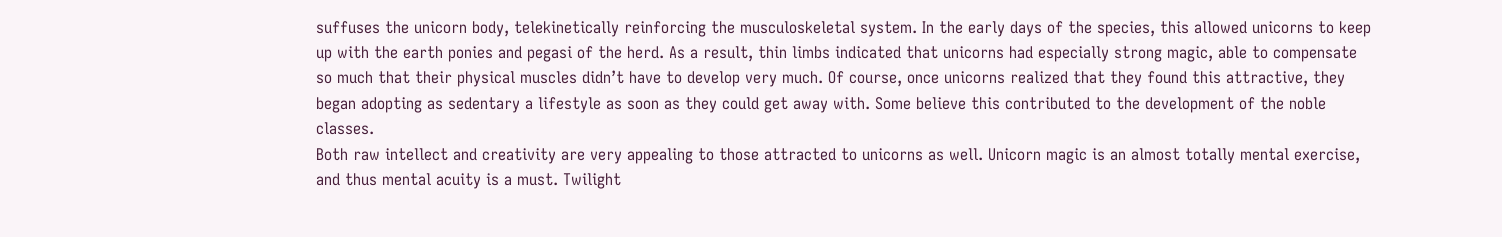suffuses the unicorn body, telekinetically reinforcing the musculoskeletal system. In the early days of the species, this allowed unicorns to keep up with the earth ponies and pegasi of the herd. As a result, thin limbs indicated that unicorns had especially strong magic, able to compensate so much that their physical muscles didn’t have to develop very much. Of course, once unicorns realized that they found this attractive, they began adopting as sedentary a lifestyle as soon as they could get away with. Some believe this contributed to the development of the noble classes.
Both raw intellect and creativity are very appealing to those attracted to unicorns as well. Unicorn magic is an almost totally mental exercise, and thus mental acuity is a must. Twilight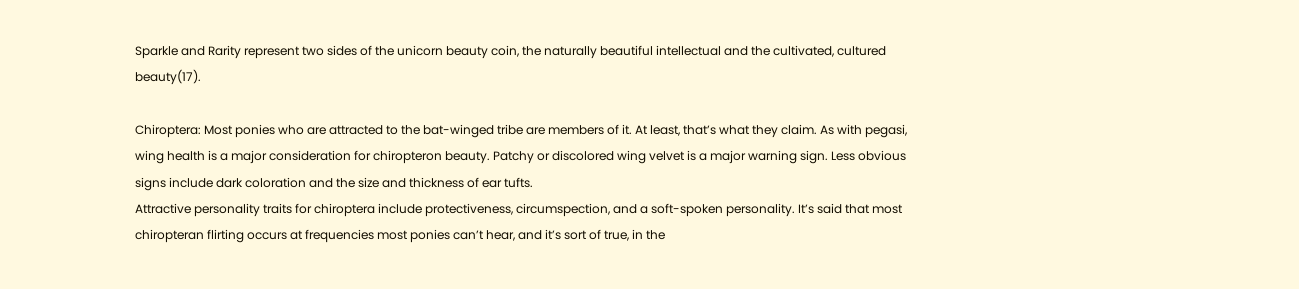Sparkle and Rarity represent two sides of the unicorn beauty coin, the naturally beautiful intellectual and the cultivated, cultured beauty(17).

Chiroptera: Most ponies who are attracted to the bat-winged tribe are members of it. At least, that’s what they claim. As with pegasi, wing health is a major consideration for chiropteron beauty. Patchy or discolored wing velvet is a major warning sign. Less obvious signs include dark coloration and the size and thickness of ear tufts.
Attractive personality traits for chiroptera include protectiveness, circumspection, and a soft-spoken personality. It’s said that most chiropteran flirting occurs at frequencies most ponies can’t hear, and it’s sort of true, in the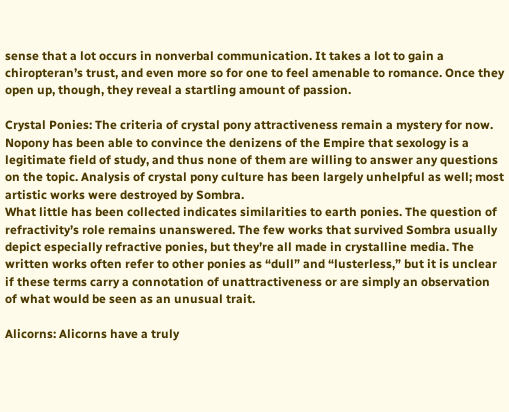sense that a lot occurs in nonverbal communication. It takes a lot to gain a chiropteran’s trust, and even more so for one to feel amenable to romance. Once they open up, though, they reveal a startling amount of passion.

Crystal Ponies: The criteria of crystal pony attractiveness remain a mystery for now. Nopony has been able to convince the denizens of the Empire that sexology is a legitimate field of study, and thus none of them are willing to answer any questions on the topic. Analysis of crystal pony culture has been largely unhelpful as well; most artistic works were destroyed by Sombra.
What little has been collected indicates similarities to earth ponies. The question of refractivity’s role remains unanswered. The few works that survived Sombra usually depict especially refractive ponies, but they’re all made in crystalline media. The written works often refer to other ponies as “dull” and “lusterless,” but it is unclear if these terms carry a connotation of unattractiveness or are simply an observation of what would be seen as an unusual trait.

Alicorns: Alicorns have a truly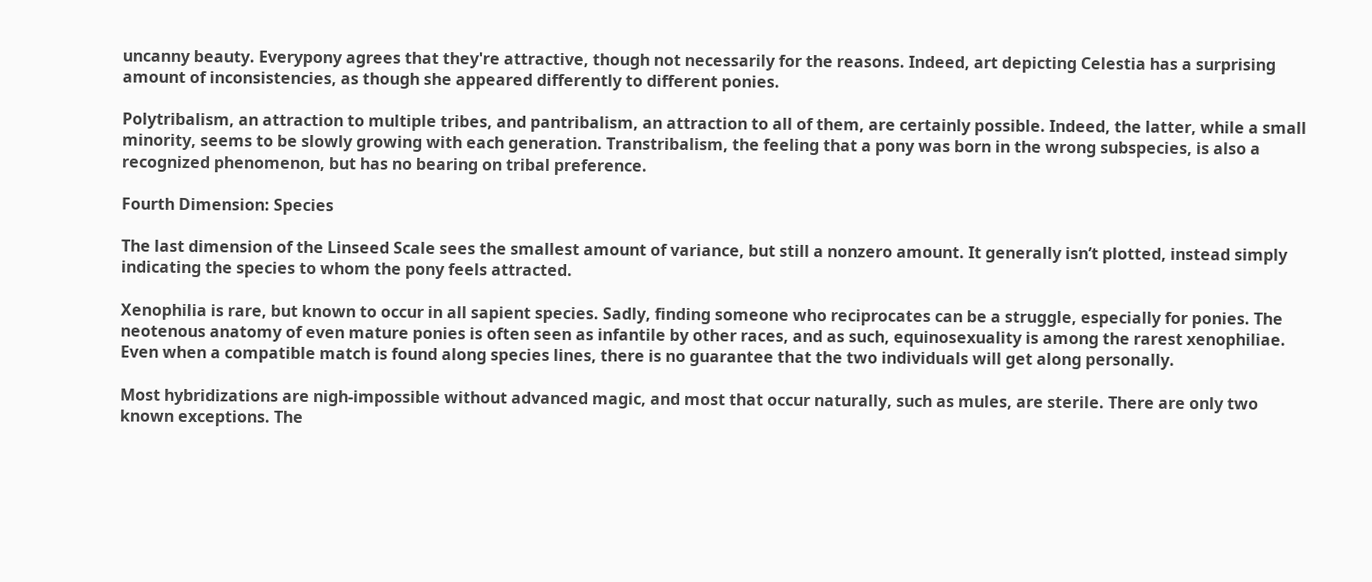uncanny beauty. Everypony agrees that they're attractive, though not necessarily for the reasons. Indeed, art depicting Celestia has a surprising amount of inconsistencies, as though she appeared differently to different ponies.

Polytribalism, an attraction to multiple tribes, and pantribalism, an attraction to all of them, are certainly possible. Indeed, the latter, while a small minority, seems to be slowly growing with each generation. Transtribalism, the feeling that a pony was born in the wrong subspecies, is also a recognized phenomenon, but has no bearing on tribal preference.

Fourth Dimension: Species

The last dimension of the Linseed Scale sees the smallest amount of variance, but still a nonzero amount. It generally isn’t plotted, instead simply indicating the species to whom the pony feels attracted.

Xenophilia is rare, but known to occur in all sapient species. Sadly, finding someone who reciprocates can be a struggle, especially for ponies. The neotenous anatomy of even mature ponies is often seen as infantile by other races, and as such, equinosexuality is among the rarest xenophiliae. Even when a compatible match is found along species lines, there is no guarantee that the two individuals will get along personally.

Most hybridizations are nigh-impossible without advanced magic, and most that occur naturally, such as mules, are sterile. There are only two known exceptions. The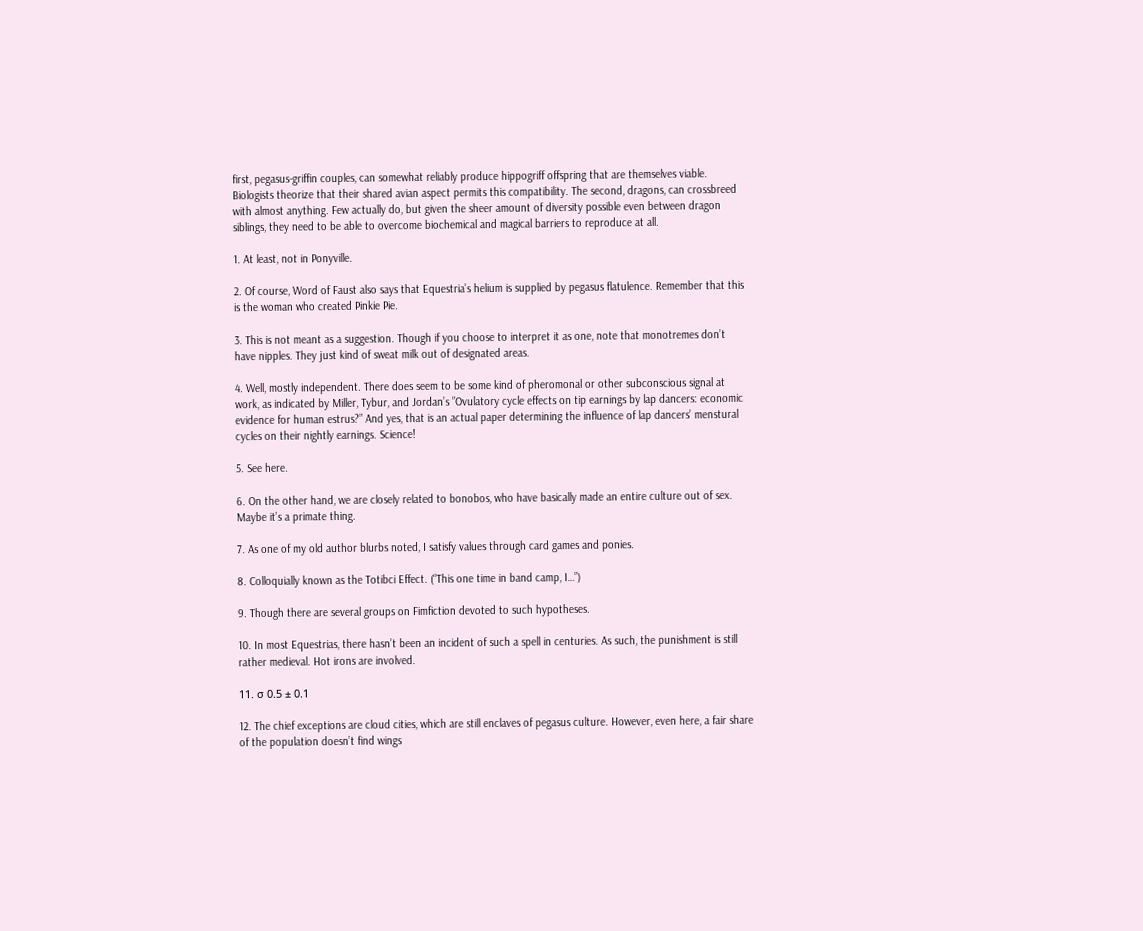first, pegasus-griffin couples, can somewhat reliably produce hippogriff offspring that are themselves viable. Biologists theorize that their shared avian aspect permits this compatibility. The second, dragons, can crossbreed with almost anything. Few actually do, but given the sheer amount of diversity possible even between dragon siblings, they need to be able to overcome biochemical and magical barriers to reproduce at all.

1. At least, not in Ponyville.

2. Of course, Word of Faust also says that Equestria’s helium is supplied by pegasus flatulence. Remember that this is the woman who created Pinkie Pie.

3. This is not meant as a suggestion. Though if you choose to interpret it as one, note that monotremes don’t have nipples. They just kind of sweat milk out of designated areas.

4. Well, mostly independent. There does seem to be some kind of pheromonal or other subconscious signal at work, as indicated by Miller, Tybur, and Jordan’s ”Ovulatory cycle effects on tip earnings by lap dancers: economic evidence for human estrus?” And yes, that is an actual paper determining the influence of lap dancers’ menstural cycles on their nightly earnings. Science!

5. See here.

6. On the other hand, we are closely related to bonobos, who have basically made an entire culture out of sex. Maybe it’s a primate thing.

7. As one of my old author blurbs noted, I satisfy values through card games and ponies.

8. Colloquially known as the Totibci Effect. (“This one time in band camp, I…”)

9. Though there are several groups on Fimfiction devoted to such hypotheses.

10. In most Equestrias, there hasn’t been an incident of such a spell in centuries. As such, the punishment is still rather medieval. Hot irons are involved.

11. σ 0.5 ± 0.1

12. The chief exceptions are cloud cities, which are still enclaves of pegasus culture. However, even here, a fair share of the population doesn’t find wings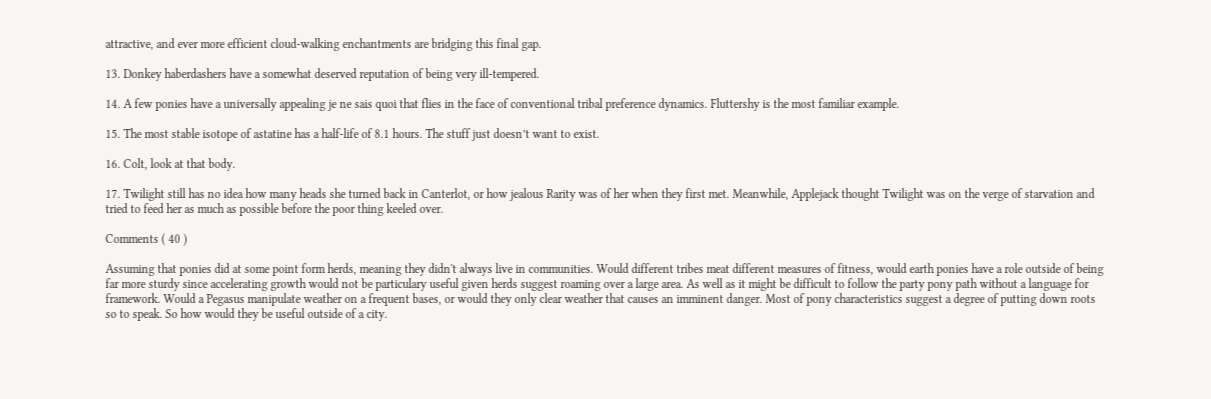attractive, and ever more efficient cloud-walking enchantments are bridging this final gap.

13. Donkey haberdashers have a somewhat deserved reputation of being very ill-tempered.

14. A few ponies have a universally appealing je ne sais quoi that flies in the face of conventional tribal preference dynamics. Fluttershy is the most familiar example.

15. The most stable isotope of astatine has a half-life of 8.1 hours. The stuff just doesn’t want to exist.

16. Colt, look at that body.

17. Twilight still has no idea how many heads she turned back in Canterlot, or how jealous Rarity was of her when they first met. Meanwhile, Applejack thought Twilight was on the verge of starvation and tried to feed her as much as possible before the poor thing keeled over.

Comments ( 40 )

Assuming that ponies did at some point form herds, meaning they didn't always live in communities. Would different tribes meat different measures of fitness, would earth ponies have a role outside of being far more sturdy since accelerating growth would not be particulary useful given herds suggest roaming over a large area. As well as it might be difficult to follow the party pony path without a language for framework. Would a Pegasus manipulate weather on a frequent bases, or would they only clear weather that causes an imminent danger. Most of pony characteristics suggest a degree of putting down roots so to speak. So how would they be useful outside of a city.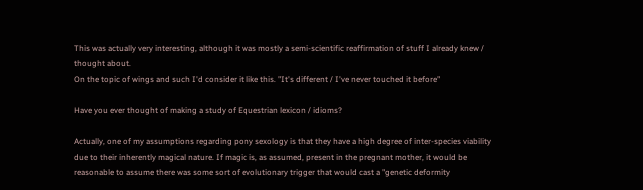This was actually very interesting, although it was mostly a semi-scientific reaffirmation of stuff I already knew / thought about.
On the topic of wings and such I'd consider it like this. "It's different / I've never touched it before"

Have you ever thought of making a study of Equestrian lexicon / idioms?

Actually, one of my assumptions regarding pony sexology is that they have a high degree of inter-species viability due to their inherently magical nature. If magic is, as assumed, present in the pregnant mother, it would be reasonable to assume there was some sort of evolutionary trigger that would cast a "genetic deformity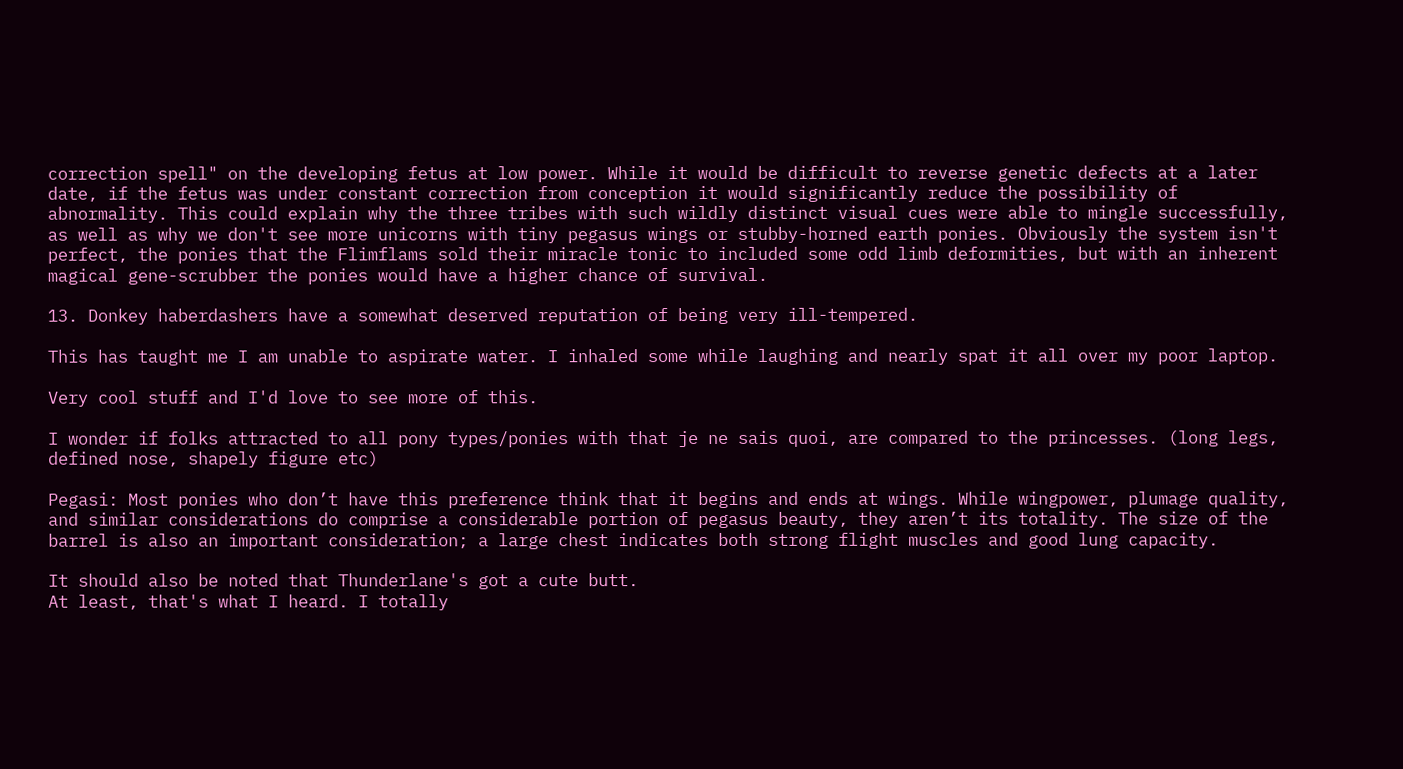correction spell" on the developing fetus at low power. While it would be difficult to reverse genetic defects at a later date, if the fetus was under constant correction from conception it would significantly reduce the possibility of abnormality. This could explain why the three tribes with such wildly distinct visual cues were able to mingle successfully, as well as why we don't see more unicorns with tiny pegasus wings or stubby-horned earth ponies. Obviously the system isn't perfect, the ponies that the Flimflams sold their miracle tonic to included some odd limb deformities, but with an inherent magical gene-scrubber the ponies would have a higher chance of survival.

13. Donkey haberdashers have a somewhat deserved reputation of being very ill-tempered.

This has taught me I am unable to aspirate water. I inhaled some while laughing and nearly spat it all over my poor laptop.

Very cool stuff and I'd love to see more of this.

I wonder if folks attracted to all pony types/ponies with that je ne sais quoi, are compared to the princesses. (long legs, defined nose, shapely figure etc)

Pegasi: Most ponies who don’t have this preference think that it begins and ends at wings. While wingpower, plumage quality, and similar considerations do comprise a considerable portion of pegasus beauty, they aren’t its totality. The size of the barrel is also an important consideration; a large chest indicates both strong flight muscles and good lung capacity.

It should also be noted that Thunderlane's got a cute butt.
At least, that's what I heard. I totally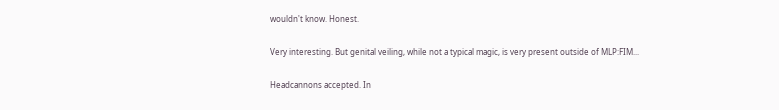wouldn't know. Honest.

Very interesting. But genital veiling, while not a typical magic, is very present outside of MLP:FIM...

Headcannons accepted. In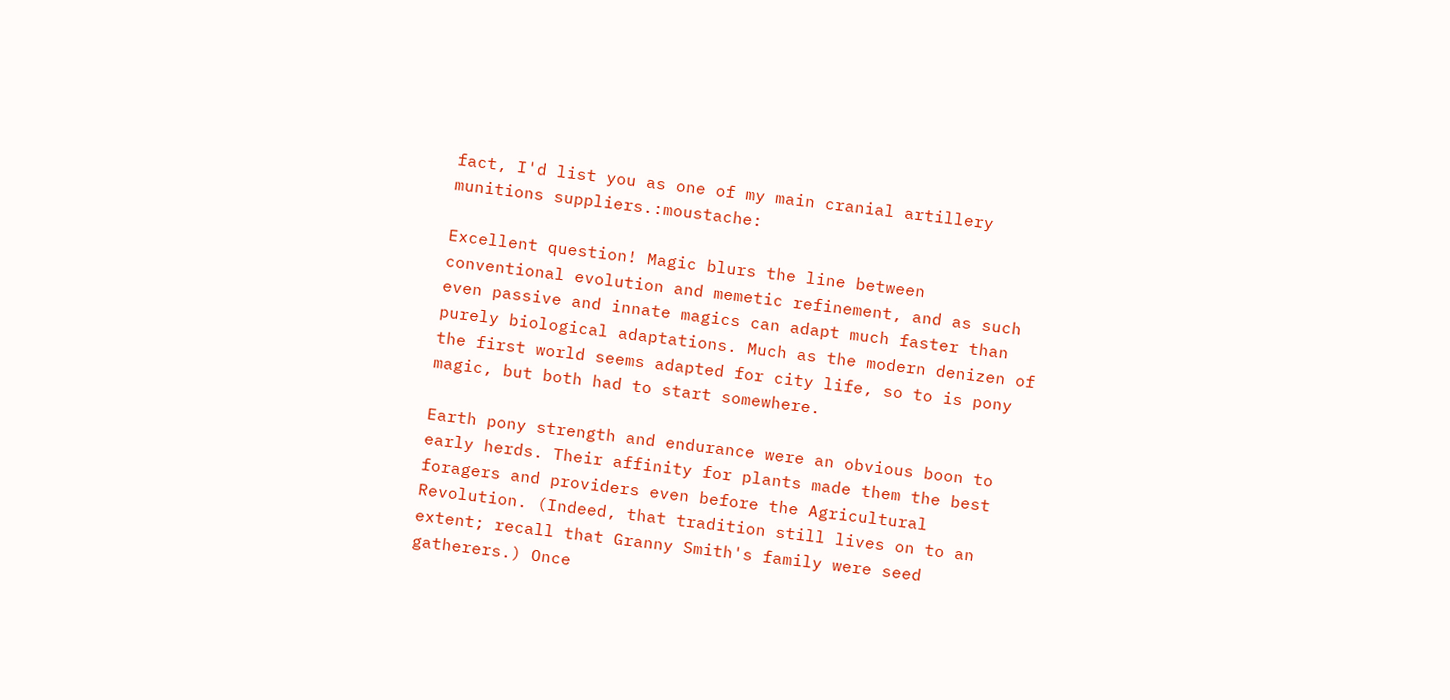fact, I'd list you as one of my main cranial artillery munitions suppliers.:moustache:

Excellent question! Magic blurs the line between conventional evolution and memetic refinement, and as such even passive and innate magics can adapt much faster than purely biological adaptations. Much as the modern denizen of the first world seems adapted for city life, so to is pony magic, but both had to start somewhere.

Earth pony strength and endurance were an obvious boon to early herds. Their affinity for plants made them the best foragers and providers even before the Agricultural Revolution. (Indeed, that tradition still lives on to an extent; recall that Granny Smith's family were seed gatherers.) Once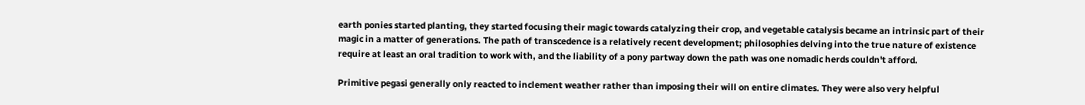earth ponies started planting, they started focusing their magic towards catalyzing their crop, and vegetable catalysis became an intrinsic part of their magic in a matter of generations. The path of transcedence is a relatively recent development; philosophies delving into the true nature of existence require at least an oral tradition to work with, and the liability of a pony partway down the path was one nomadic herds couldn't afford.

Primitive pegasi generally only reacted to inclement weather rather than imposing their will on entire climates. They were also very helpful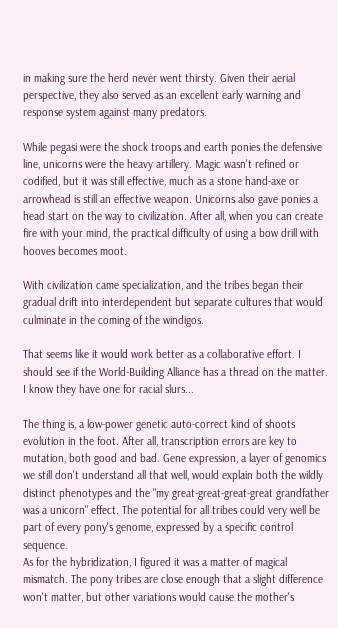in making sure the herd never went thirsty. Given their aerial perspective, they also served as an excellent early warning and response system against many predators.

While pegasi were the shock troops and earth ponies the defensive line, unicorns were the heavy artillery. Magic wasn't refined or codified, but it was still effective, much as a stone hand-axe or arrowhead is still an effective weapon. Unicorns also gave ponies a head start on the way to civilization. After all, when you can create fire with your mind, the practical difficulty of using a bow drill with hooves becomes moot.

With civilization came specialization, and the tribes began their gradual drift into interdependent but separate cultures that would culminate in the coming of the windigos.

That seems like it would work better as a collaborative effort. I should see if the World-Building Alliance has a thread on the matter. I know they have one for racial slurs...

The thing is, a low-power genetic auto-correct kind of shoots evolution in the foot. After all, transcription errors are key to mutation, both good and bad. Gene expression, a layer of genomics we still don't understand all that well, would explain both the wildly distinct phenotypes and the "my great-great-great-great grandfather was a unicorn" effect. The potential for all tribes could very well be part of every pony's genome, expressed by a specific control sequence.
As for the hybridization, I figured it was a matter of magical mismatch. The pony tribes are close enough that a slight difference won't matter, but other variations would cause the mother's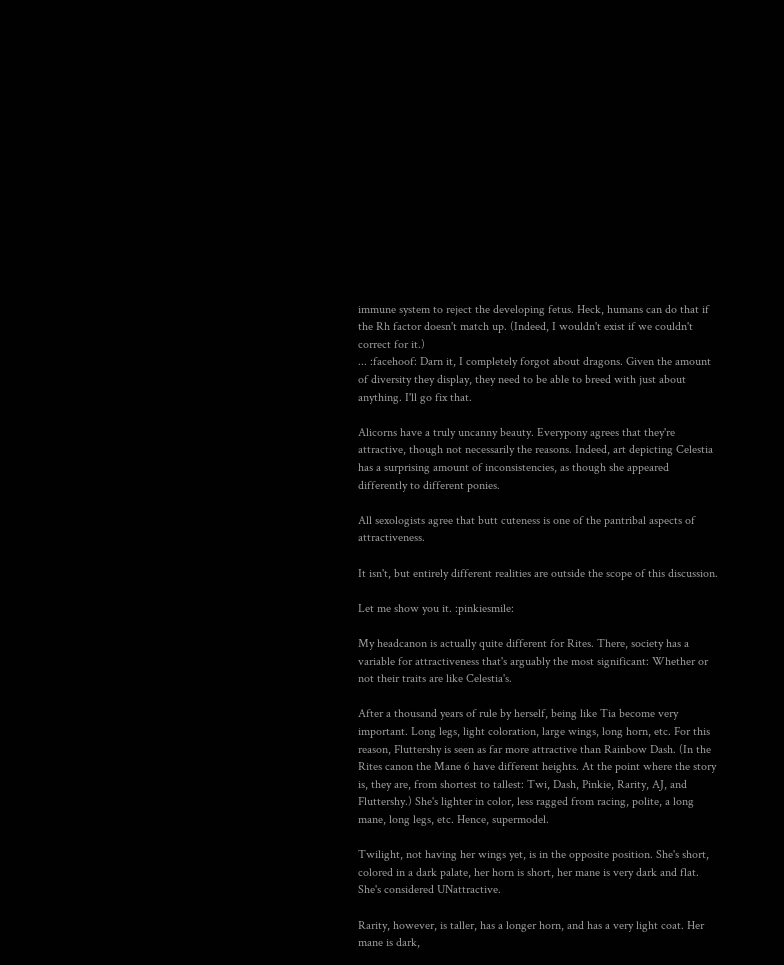immune system to reject the developing fetus. Heck, humans can do that if the Rh factor doesn't match up. (Indeed, I wouldn't exist if we couldn't correct for it.)
... :facehoof: Darn it, I completely forgot about dragons. Given the amount of diversity they display, they need to be able to breed with just about anything. I'll go fix that.

Alicorns have a truly uncanny beauty. Everypony agrees that they're attractive, though not necessarily the reasons. Indeed, art depicting Celestia has a surprising amount of inconsistencies, as though she appeared differently to different ponies.

All sexologists agree that butt cuteness is one of the pantribal aspects of attractiveness.

It isn't, but entirely different realities are outside the scope of this discussion.

Let me show you it. :pinkiesmile:

My headcanon is actually quite different for Rites. There, society has a variable for attractiveness that's arguably the most significant: Whether or not their traits are like Celestia's.

After a thousand years of rule by herself, being like Tia become very important. Long legs, light coloration, large wings, long horn, etc. For this reason, Fluttershy is seen as far more attractive than Rainbow Dash. (In the Rites canon the Mane 6 have different heights. At the point where the story is, they are, from shortest to tallest: Twi, Dash, Pinkie, Rarity, AJ, and Fluttershy.) She's lighter in color, less ragged from racing, polite, a long mane, long legs, etc. Hence, supermodel.

Twilight, not having her wings yet, is in the opposite position. She's short, colored in a dark palate, her horn is short, her mane is very dark and flat. She's considered UNattractive.

Rarity, however, is taller, has a longer horn, and has a very light coat. Her mane is dark,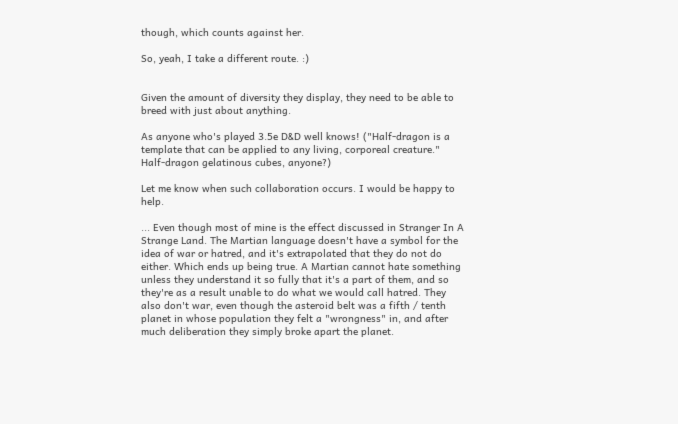though, which counts against her.

So, yeah, I take a different route. :)


Given the amount of diversity they display, they need to be able to breed with just about anything.

As anyone who's played 3.5e D&D well knows! ("Half-dragon is a template that can be applied to any living, corporeal creature." Half-dragon gelatinous cubes, anyone?)

Let me know when such collaboration occurs. I would be happy to help.

... Even though most of mine is the effect discussed in Stranger In A Strange Land. The Martian language doesn't have a symbol for the idea of war or hatred, and it's extrapolated that they do not do either. Which ends up being true. A Martian cannot hate something unless they understand it so fully that it's a part of them, and so they're as a result unable to do what we would call hatred. They also don't war, even though the asteroid belt was a fifth / tenth planet in whose population they felt a "wrongness" in, and after much deliberation they simply broke apart the planet.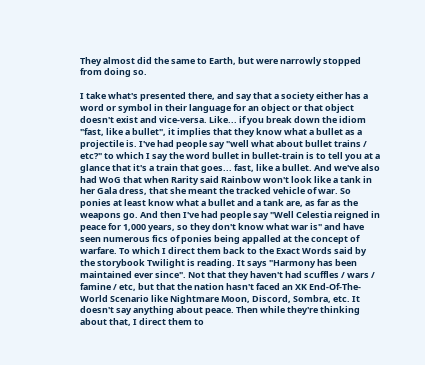They almost did the same to Earth, but were narrowly stopped from doing so.

I take what's presented there, and say that a society either has a word or symbol in their language for an object or that object doesn't exist and vice-versa. Like... if you break down the idiom "fast, like a bullet", it implies that they know what a bullet as a projectile is. I've had people say "well what about bullet trains / etc?" to which I say the word bullet in bullet-train is to tell you at a glance that it's a train that goes... fast, like a bullet. And we've also had WoG that when Rarity said Rainbow won't look like a tank in her Gala dress, that she meant the tracked vehicle of war. So ponies at least know what a bullet and a tank are, as far as the weapons go. And then I've had people say "Well Celestia reigned in peace for 1,000 years, so they don't know what war is" and have seen numerous fics of ponies being appalled at the concept of warfare. To which I direct them back to the Exact Words said by the storybook Twilight is reading. It says "Harmony has been maintained ever since". Not that they haven't had scuffles / wars / famine / etc, but that the nation hasn't faced an XK End-Of-The-World Scenario like Nightmare Moon, Discord, Sombra, etc. It doesn't say anything about peace. Then while they're thinking about that, I direct them to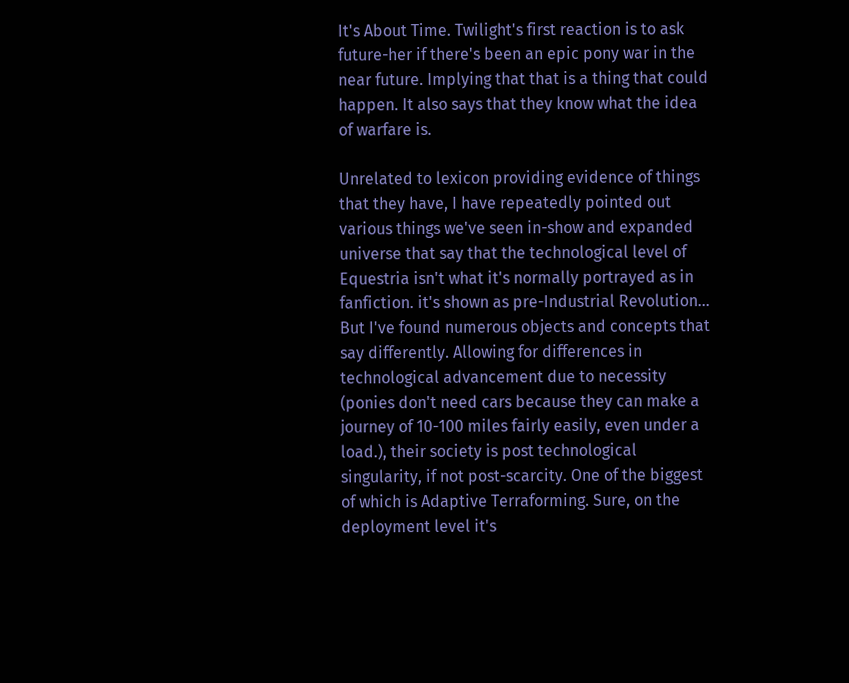It's About Time. Twilight's first reaction is to ask future-her if there's been an epic pony war in the near future. Implying that that is a thing that could happen. It also says that they know what the idea of warfare is.

Unrelated to lexicon providing evidence of things that they have, I have repeatedly pointed out various things we've seen in-show and expanded universe that say that the technological level of Equestria isn't what it's normally portrayed as in fanfiction. it's shown as pre-Industrial Revolution...
But I've found numerous objects and concepts that say differently. Allowing for differences in technological advancement due to necessity (ponies don't need cars because they can make a journey of 10-100 miles fairly easily, even under a load.), their society is post technological singularity, if not post-scarcity. One of the biggest of which is Adaptive Terraforming. Sure, on the deployment level it's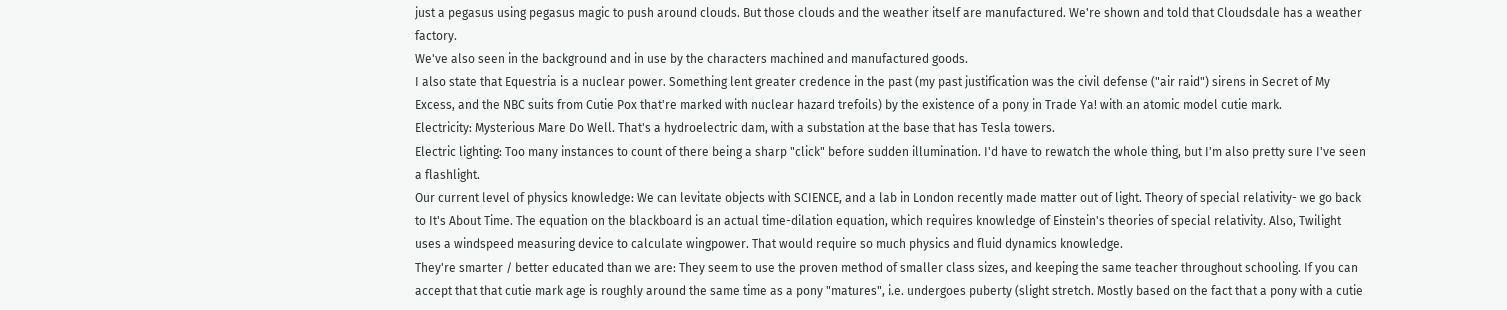just a pegasus using pegasus magic to push around clouds. But those clouds and the weather itself are manufactured. We're shown and told that Cloudsdale has a weather factory.
We've also seen in the background and in use by the characters machined and manufactured goods.
I also state that Equestria is a nuclear power. Something lent greater credence in the past (my past justification was the civil defense ("air raid") sirens in Secret of My Excess, and the NBC suits from Cutie Pox that're marked with nuclear hazard trefoils) by the existence of a pony in Trade Ya! with an atomic model cutie mark.
Electricity: Mysterious Mare Do Well. That's a hydroelectric dam, with a substation at the base that has Tesla towers.
Electric lighting: Too many instances to count of there being a sharp "click" before sudden illumination. I'd have to rewatch the whole thing, but I'm also pretty sure I've seen a flashlight.
Our current level of physics knowledge: We can levitate objects with SCIENCE, and a lab in London recently made matter out of light. Theory of special relativity- we go back to It's About Time. The equation on the blackboard is an actual time-dilation equation, which requires knowledge of Einstein's theories of special relativity. Also, Twilight uses a windspeed measuring device to calculate wingpower. That would require so much physics and fluid dynamics knowledge.
They're smarter / better educated than we are: They seem to use the proven method of smaller class sizes, and keeping the same teacher throughout schooling. If you can accept that that cutie mark age is roughly around the same time as a pony "matures", i.e. undergoes puberty (slight stretch. Mostly based on the fact that a pony with a cutie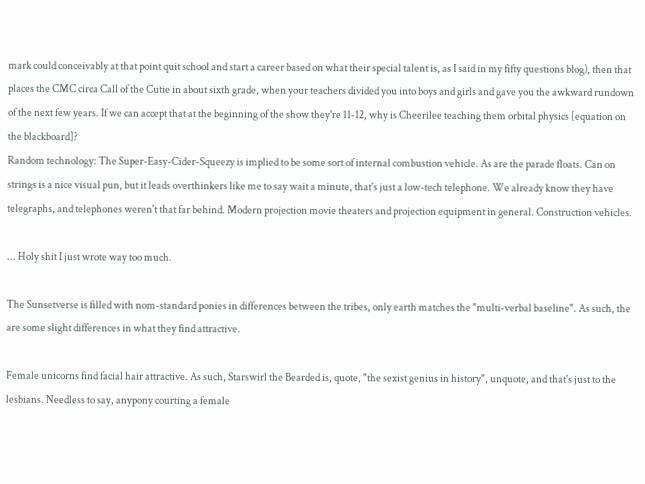mark could conceivably at that point quit school and start a career based on what their special talent is, as I said in my fifty questions blog), then that places the CMC circa Call of the Cutie in about sixth grade, when your teachers divided you into boys and girls and gave you the awkward rundown of the next few years. If we can accept that at the beginning of the show they're 11-12, why is Cheerilee teaching them orbital physics [equation on the blackboard]?
Random technology: The Super-Easy-Cider-Squeezy is implied to be some sort of internal combustion vehicle. As are the parade floats. Can on strings is a nice visual pun, but it leads overthinkers like me to say wait a minute, that's just a low-tech telephone. We already know they have telegraphs, and telephones weren't that far behind. Modern projection movie theaters and projection equipment in general. Construction vehicles.

... Holy shit I just wrote way too much.

The Sunsetverse is filled with nom-standard ponies in differences between the tribes, only earth matches the "multi-verbal baseline". As such, the are some slight differences in what they find attractive.

Female unicorns find facial hair attractive. As such, Starswirl the Bearded is, quote, "the sexist genius in history", unquote, and that's just to the lesbians. Needless to say, anypony courting a female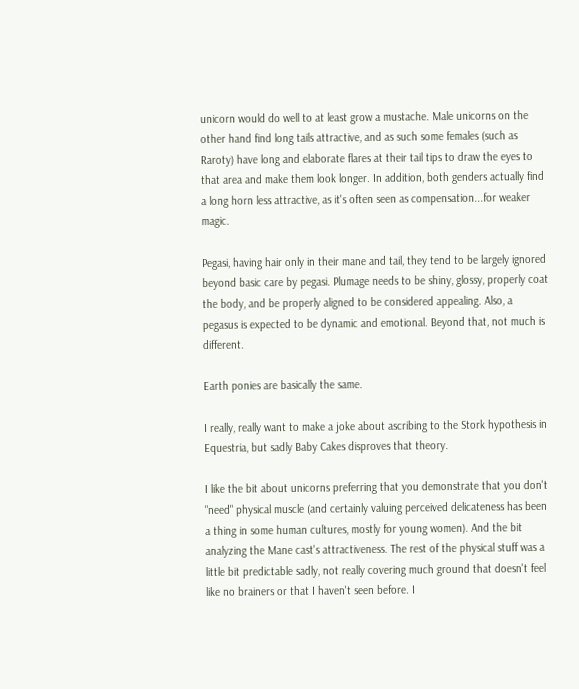unicorn would do well to at least grow a mustache. Male unicorns on the other hand find long tails attractive, and as such some females (such as Raroty) have long and elaborate flares at their tail tips to draw the eyes to that area and make them look longer. In addition, both genders actually find a long horn less attractive, as it's often seen as compensation...for weaker magic.

Pegasi, having hair only in their mane and tail, they tend to be largely ignored beyond basic care by pegasi. Plumage needs to be shiny, glossy, properly coat the body, and be properly aligned to be considered appealing. Also, a pegasus is expected to be dynamic and emotional. Beyond that, not much is different.

Earth ponies are basically the same.

I really, really want to make a joke about ascribing to the Stork hypothesis in Equestria, but sadly Baby Cakes disproves that theory.

I like the bit about unicorns preferring that you demonstrate that you don't "need" physical muscle (and certainly valuing perceived delicateness has been a thing in some human cultures, mostly for young women). And the bit analyzing the Mane cast's attractiveness. The rest of the physical stuff was a little bit predictable sadly, not really covering much ground that doesn't feel like no brainers or that I haven't seen before. I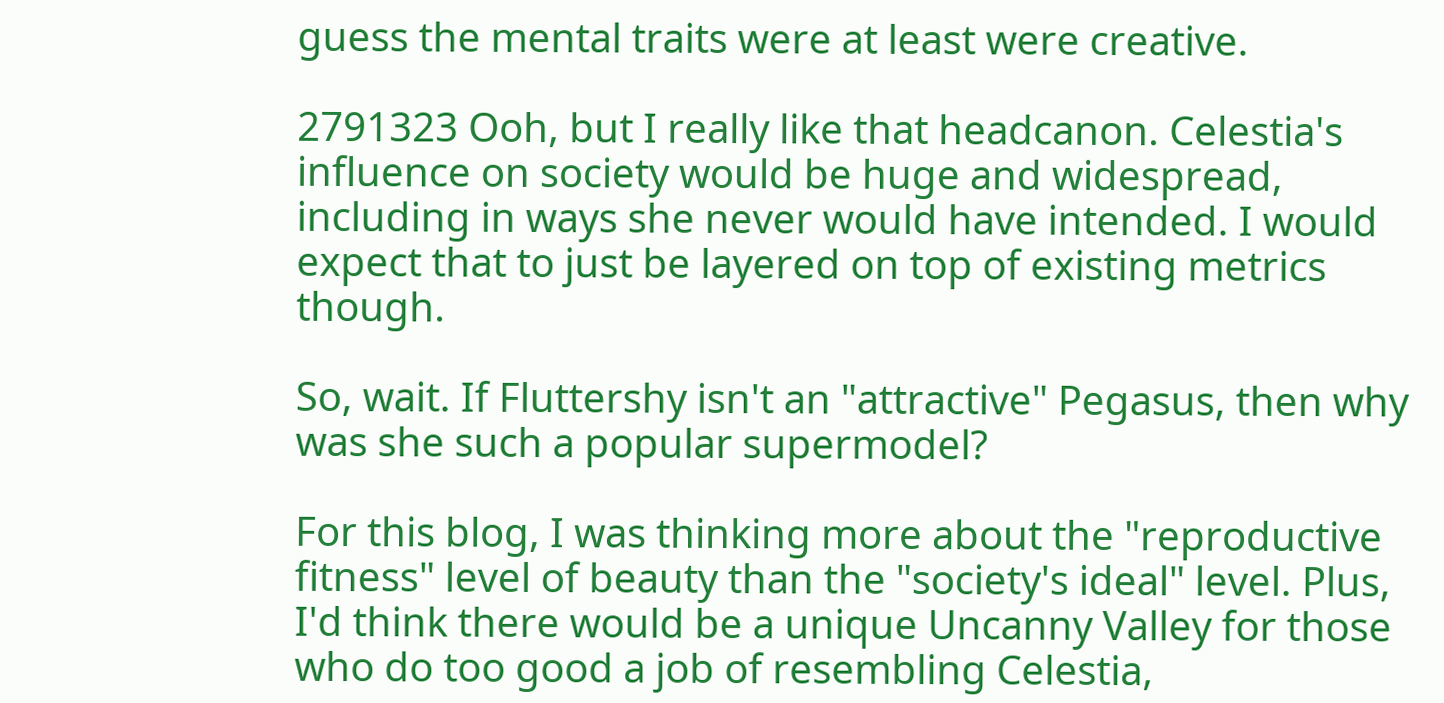guess the mental traits were at least were creative.

2791323 Ooh, but I really like that headcanon. Celestia's influence on society would be huge and widespread, including in ways she never would have intended. I would expect that to just be layered on top of existing metrics though.

So, wait. If Fluttershy isn't an "attractive" Pegasus, then why was she such a popular supermodel?

For this blog, I was thinking more about the "reproductive fitness" level of beauty than the "society's ideal" level. Plus, I'd think there would be a unique Uncanny Valley for those who do too good a job of resembling Celestia,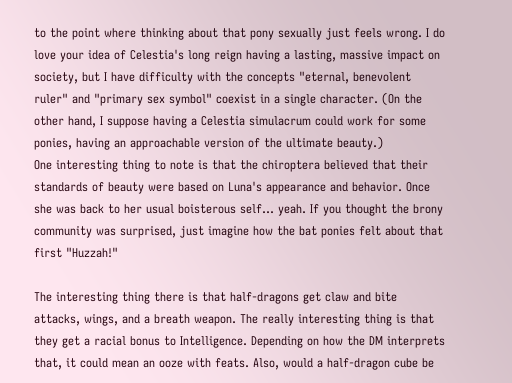to the point where thinking about that pony sexually just feels wrong. I do love your idea of Celestia's long reign having a lasting, massive impact on society, but I have difficulty with the concepts "eternal, benevolent ruler" and "primary sex symbol" coexist in a single character. (On the other hand, I suppose having a Celestia simulacrum could work for some ponies, having an approachable version of the ultimate beauty.)
One interesting thing to note is that the chiroptera believed that their standards of beauty were based on Luna's appearance and behavior. Once she was back to her usual boisterous self... yeah. If you thought the brony community was surprised, just imagine how the bat ponies felt about that first "Huzzah!"

The interesting thing there is that half-dragons get claw and bite attacks, wings, and a breath weapon. The really interesting thing is that they get a racial bonus to Intelligence. Depending on how the DM interprets that, it could mean an ooze with feats. Also, would a half-dragon cube be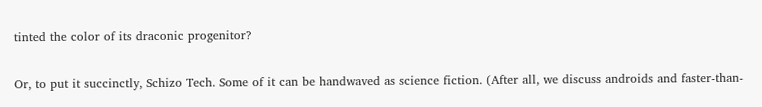tinted the color of its draconic progenitor?

Or, to put it succinctly, Schizo Tech. Some of it can be handwaved as science fiction. (After all, we discuss androids and faster-than-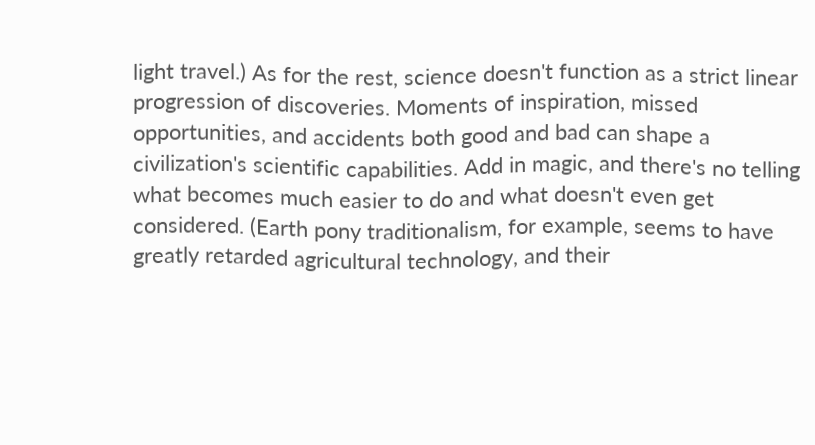light travel.) As for the rest, science doesn't function as a strict linear progression of discoveries. Moments of inspiration, missed opportunities, and accidents both good and bad can shape a civilization's scientific capabilities. Add in magic, and there's no telling what becomes much easier to do and what doesn't even get considered. (Earth pony traditionalism, for example, seems to have greatly retarded agricultural technology, and their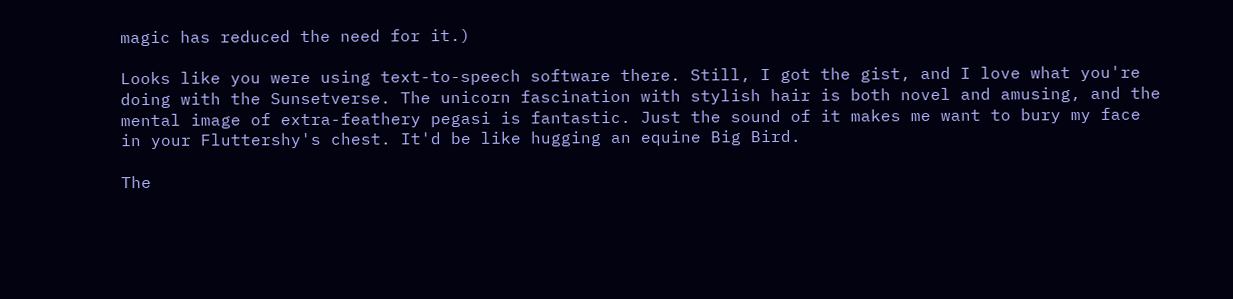magic has reduced the need for it.)

Looks like you were using text-to-speech software there. Still, I got the gist, and I love what you're doing with the Sunsetverse. The unicorn fascination with stylish hair is both novel and amusing, and the mental image of extra-feathery pegasi is fantastic. Just the sound of it makes me want to bury my face in your Fluttershy's chest. It'd be like hugging an equine Big Bird.

The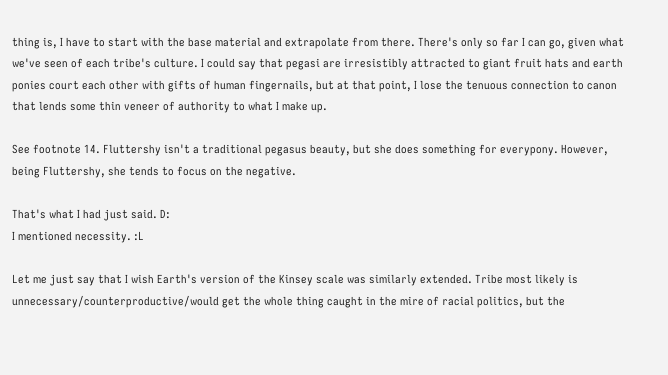thing is, I have to start with the base material and extrapolate from there. There's only so far I can go, given what we've seen of each tribe's culture. I could say that pegasi are irresistibly attracted to giant fruit hats and earth ponies court each other with gifts of human fingernails, but at that point, I lose the tenuous connection to canon that lends some thin veneer of authority to what I make up.

See footnote 14. Fluttershy isn't a traditional pegasus beauty, but she does something for everypony. However, being Fluttershy, she tends to focus on the negative.

That's what I had just said. D:
I mentioned necessity. :L

Let me just say that I wish Earth's version of the Kinsey scale was similarly extended. Tribe most likely is unnecessary/counterproductive/would get the whole thing caught in the mire of racial politics, but the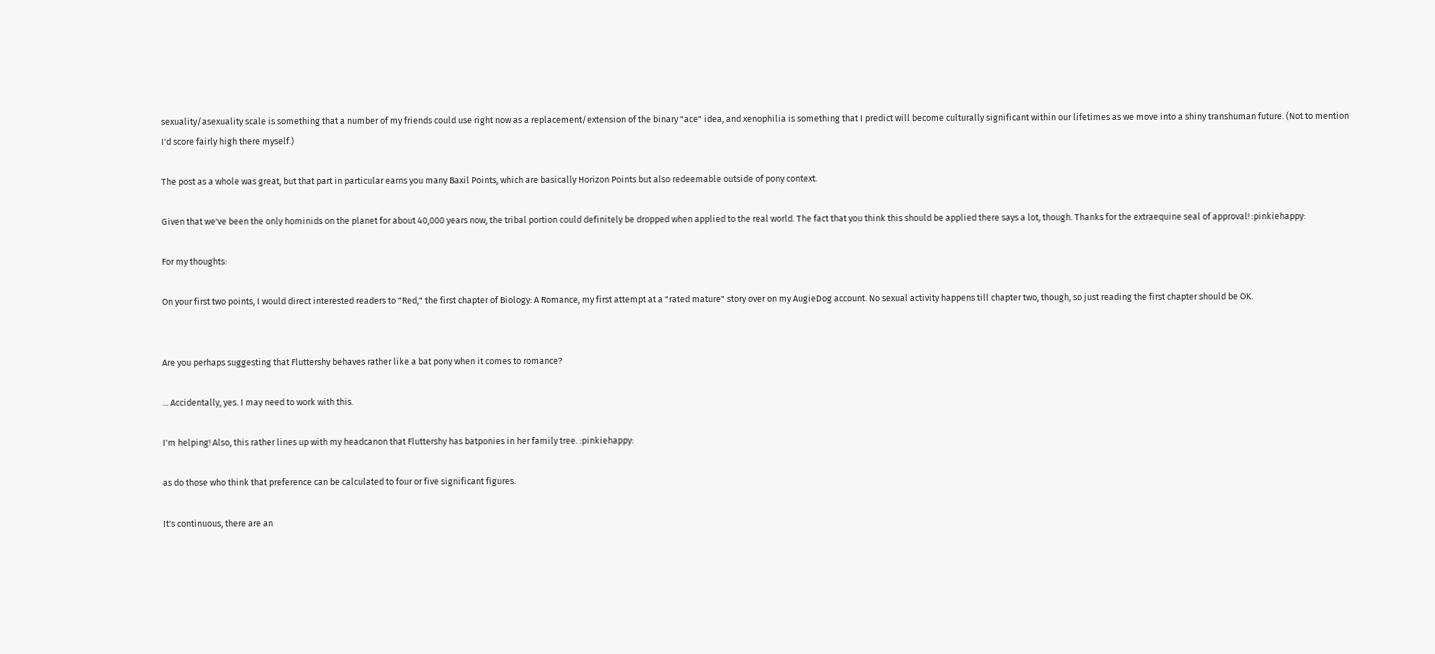sexuality/asexuality scale is something that a number of my friends could use right now as a replacement/extension of the binary "ace" idea, and xenophilia is something that I predict will become culturally significant within our lifetimes as we move into a shiny transhuman future. (Not to mention I'd score fairly high there myself.)

The post as a whole was great, but that part in particular earns you many Baxil Points, which are basically Horizon Points but also redeemable outside of pony context.

Given that we've been the only hominids on the planet for about 40,000 years now, the tribal portion could definitely be dropped when applied to the real world. The fact that you think this should be applied there says a lot, though. Thanks for the extraequine seal of approval! :pinkiehappy:

For my thoughts:

On your first two points, I would direct interested readers to "Red," the first chapter of Biology: A Romance, my first attempt at a "rated mature" story over on my AugieDog account. No sexual activity happens till chapter two, though, so just reading the first chapter should be OK.


Are you perhaps suggesting that Fluttershy behaves rather like a bat pony when it comes to romance?

... Accidentally, yes. I may need to work with this.

I'm helping! Also, this rather lines up with my headcanon that Fluttershy has batponies in her family tree. :pinkiehappy:

as do those who think that preference can be calculated to four or five significant figures.

It's continuous, there are an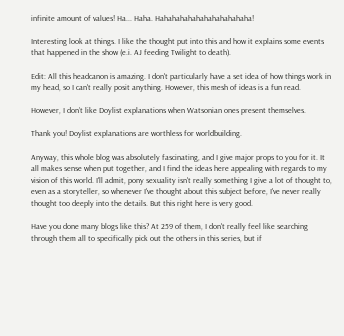infinite amount of values! Ha... Haha. Hahahahahahahahahahahaha!

Interesting look at things. I like the thought put into this and how it explains some events that happened in the show (e.i. AJ feeding Twilight to death).

Edit: All this headcanon is amazing. I don't particularly have a set idea of how things work in my head, so I can't really posit anything. However, this mesh of ideas is a fun read.

However, I don’t like Doylist explanations when Watsonian ones present themselves.

Thank you! Doylist explanations are worthless for worldbuilding.

Anyway, this whole blog was absolutely fascinating, and I give major props to you for it. It all makes sense when put together, and I find the ideas here appealing with regards to my vision of this world. I'll admit, pony sexuality isn't really something I give a lot of thought to, even as a storyteller, so whenever I've thought about this subject before, I've never really thought too deeply into the details. But this right here is very good.

Have you done many blogs like this? At 259 of them, I don't really feel like searching through them all to specifically pick out the others in this series, but if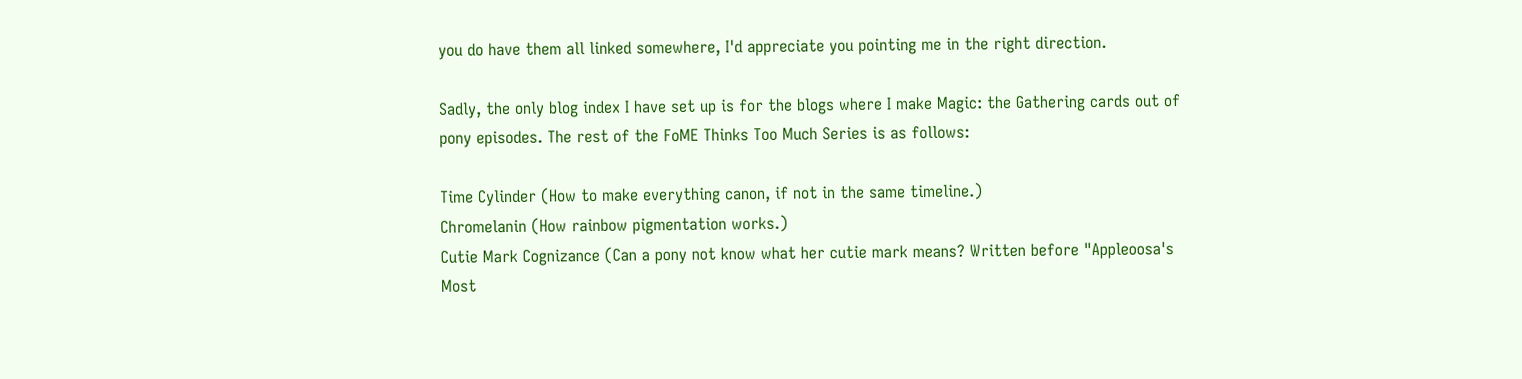you do have them all linked somewhere, I'd appreciate you pointing me in the right direction.

Sadly, the only blog index I have set up is for the blogs where I make Magic: the Gathering cards out of pony episodes. The rest of the FoME Thinks Too Much Series is as follows:

Time Cylinder (How to make everything canon, if not in the same timeline.)
Chromelanin (How rainbow pigmentation works.)
Cutie Mark Cognizance (Can a pony not know what her cutie mark means? Written before "Appleoosa's Most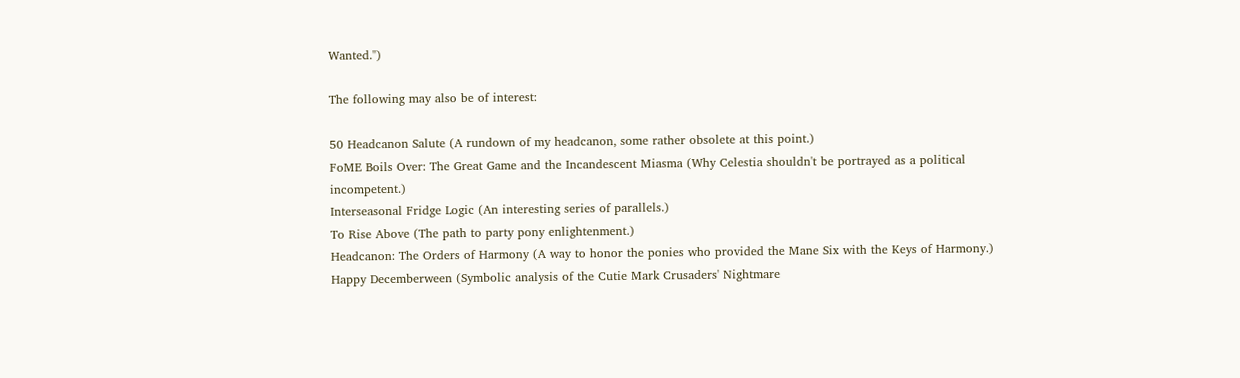Wanted.")

The following may also be of interest:

50 Headcanon Salute (A rundown of my headcanon, some rather obsolete at this point.)
FoME Boils Over: The Great Game and the Incandescent Miasma (Why Celestia shouldn't be portrayed as a political incompetent.)
Interseasonal Fridge Logic (An interesting series of parallels.)
To Rise Above (The path to party pony enlightenment.)
Headcanon: The Orders of Harmony (A way to honor the ponies who provided the Mane Six with the Keys of Harmony.)
Happy Decemberween (Symbolic analysis of the Cutie Mark Crusaders' Nightmare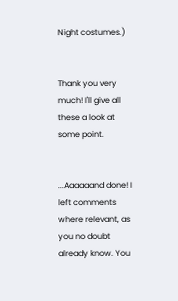Night costumes.)


Thank you very much! I'll give all these a look at some point.


...Aaaaaand done! I left comments where relevant, as you no doubt already know. You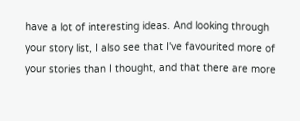have a lot of interesting ideas. And looking through your story list, I also see that I've favourited more of your stories than I thought, and that there are more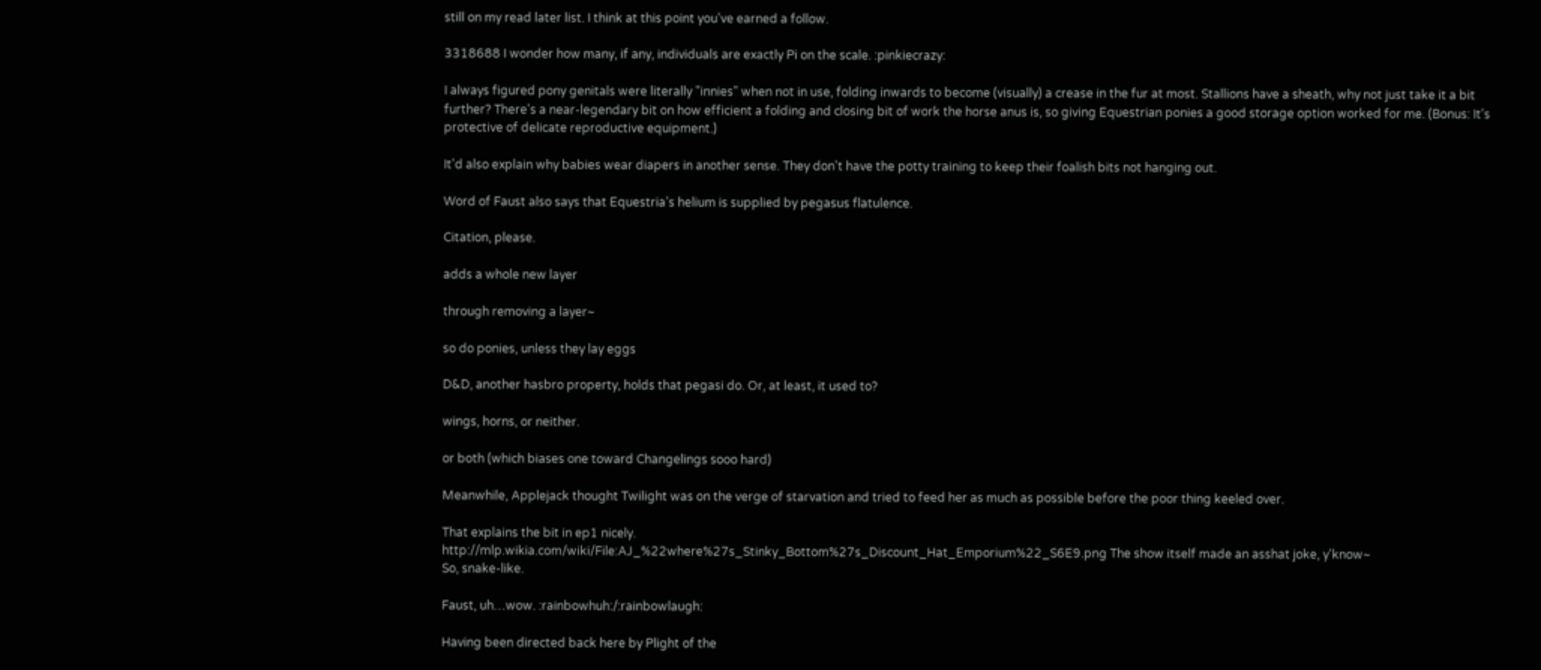still on my read later list. I think at this point you've earned a follow.

3318688 I wonder how many, if any, individuals are exactly Pi on the scale. :pinkiecrazy:

I always figured pony genitals were literally "innies" when not in use, folding inwards to become (visually) a crease in the fur at most. Stallions have a sheath, why not just take it a bit further? There's a near-legendary bit on how efficient a folding and closing bit of work the horse anus is, so giving Equestrian ponies a good storage option worked for me. (Bonus: It's protective of delicate reproductive equipment.)

It'd also explain why babies wear diapers in another sense. They don't have the potty training to keep their foalish bits not hanging out.

Word of Faust also says that Equestria’s helium is supplied by pegasus flatulence.

Citation, please.

adds a whole new layer

through removing a layer~

so do ponies, unless they lay eggs

D&D, another hasbro property, holds that pegasi do. Or, at least, it used to?

wings, horns, or neither.

or both (which biases one toward Changelings sooo hard)

Meanwhile, Applejack thought Twilight was on the verge of starvation and tried to feed her as much as possible before the poor thing keeled over.

That explains the bit in ep1 nicely.
http://mlp.wikia.com/wiki/File:AJ_%22where%27s_Stinky_Bottom%27s_Discount_Hat_Emporium%22_S6E9.png The show itself made an asshat joke, y'know~
So, snake-like.

Faust, uh…wow. :rainbowhuh:/:rainbowlaugh:

Having been directed back here by Plight of the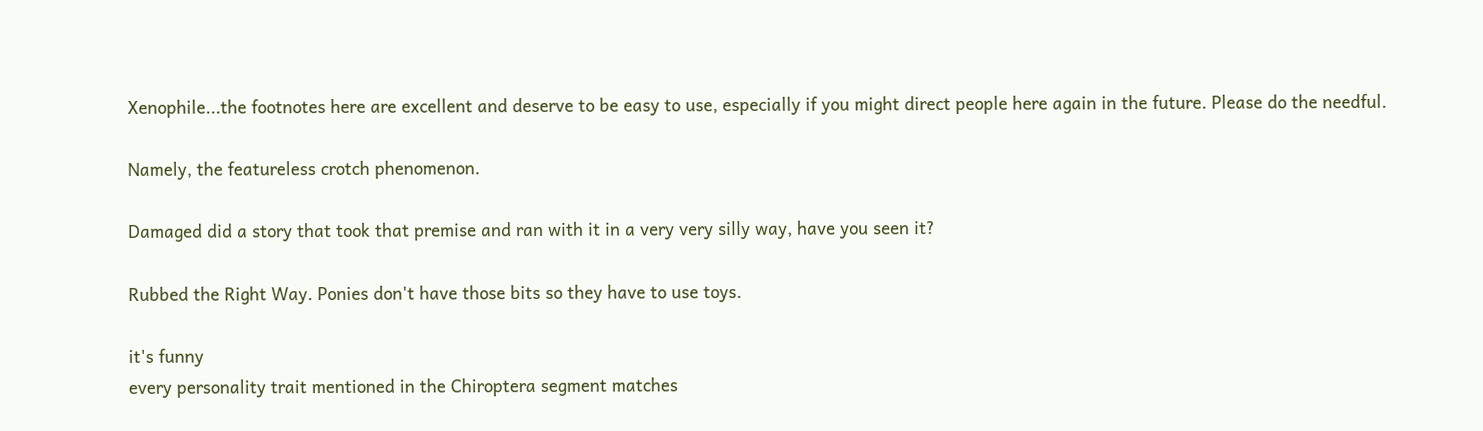Xenophile...the footnotes here are excellent and deserve to be easy to use, especially if you might direct people here again in the future. Please do the needful.

Namely, the featureless crotch phenomenon.

Damaged did a story that took that premise and ran with it in a very very silly way, have you seen it?

Rubbed the Right Way. Ponies don't have those bits so they have to use toys.

it's funny
every personality trait mentioned in the Chiroptera segment matches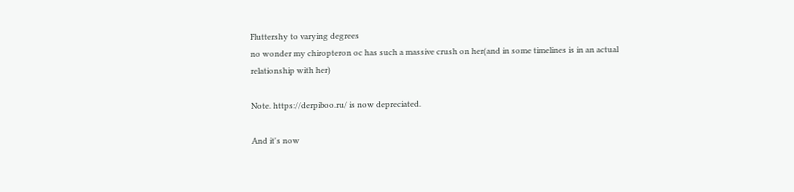Fluttershy to varying degrees
no wonder my chiropteron oc has such a massive crush on her(and in some timelines is in an actual relationship with her)

Note. https://derpiboo.ru/ is now depreciated.

And it's now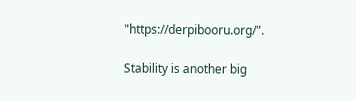"https://derpibooru.org/".

Stability is another big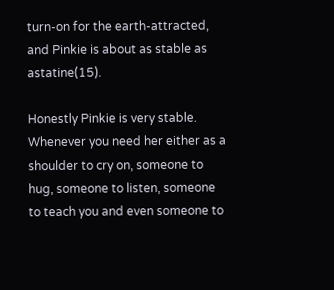turn-on for the earth-attracted, and Pinkie is about as stable as astatine(15).

Honestly Pinkie is very stable. Whenever you need her either as a shoulder to cry on, someone to hug, someone to listen, someone to teach you and even someone to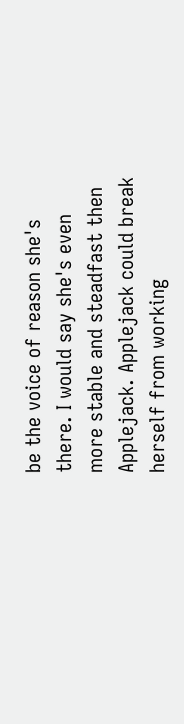be the voice of reason she's there. I would say she's even more stable and steadfast then Applejack. Applejack could break herself from working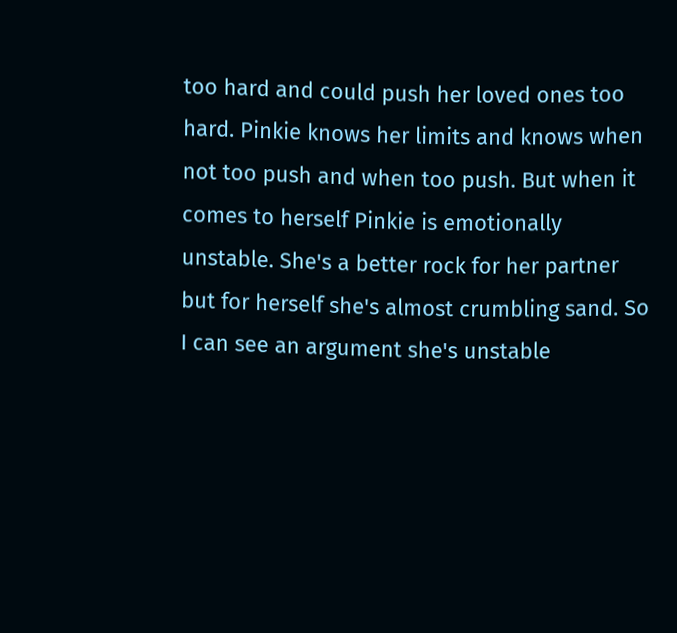too hard and could push her loved ones too hard. Pinkie knows her limits and knows when not too push and when too push. But when it comes to herself Pinkie is emotionally unstable. She's a better rock for her partner but for herself she's almost crumbling sand. So I can see an argument she's unstable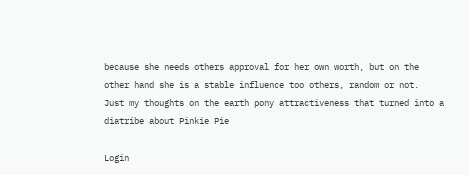because she needs others approval for her own worth, but on the other hand she is a stable influence too others, random or not.
Just my thoughts on the earth pony attractiveness that turned into a diatribe about Pinkie Pie

Login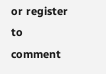or register to comment